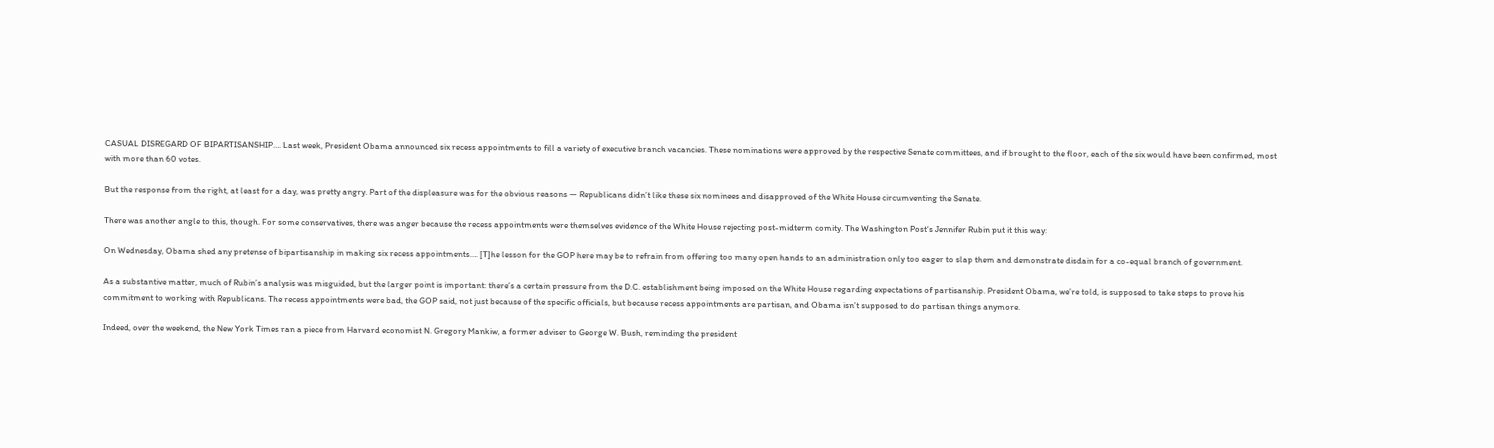CASUAL DISREGARD OF BIPARTISANSHIP…. Last week, President Obama announced six recess appointments to fill a variety of executive branch vacancies. These nominations were approved by the respective Senate committees, and if brought to the floor, each of the six would have been confirmed, most with more than 60 votes.

But the response from the right, at least for a day, was pretty angry. Part of the displeasure was for the obvious reasons — Republicans didn’t like these six nominees and disapproved of the White House circumventing the Senate.

There was another angle to this, though. For some conservatives, there was anger because the recess appointments were themselves evidence of the White House rejecting post-midterm comity. The Washington Post‘s Jennifer Rubin put it this way:

On Wednesday, Obama shed any pretense of bipartisanship in making six recess appointments…. [T]he lesson for the GOP here may be to refrain from offering too many open hands to an administration only too eager to slap them and demonstrate disdain for a co-equal branch of government.

As a substantive matter, much of Rubin’s analysis was misguided, but the larger point is important: there’s a certain pressure from the D.C. establishment being imposed on the White House regarding expectations of partisanship. President Obama, we’re told, is supposed to take steps to prove his commitment to working with Republicans. The recess appointments were bad, the GOP said, not just because of the specific officials, but because recess appointments are partisan, and Obama isn’t supposed to do partisan things anymore.

Indeed, over the weekend, the New York Times ran a piece from Harvard economist N. Gregory Mankiw, a former adviser to George W. Bush, reminding the president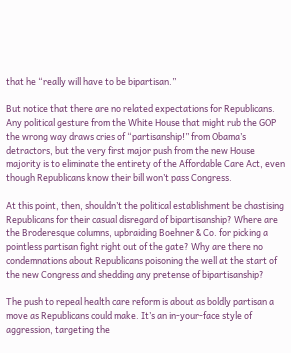that he “really will have to be bipartisan.”

But notice that there are no related expectations for Republicans. Any political gesture from the White House that might rub the GOP the wrong way draws cries of “partisanship!” from Obama’s detractors, but the very first major push from the new House majority is to eliminate the entirety of the Affordable Care Act, even though Republicans know their bill won’t pass Congress.

At this point, then, shouldn’t the political establishment be chastising Republicans for their casual disregard of bipartisanship? Where are the Broderesque columns, upbraiding Boehner & Co. for picking a pointless partisan fight right out of the gate? Why are there no condemnations about Republicans poisoning the well at the start of the new Congress and shedding any pretense of bipartisanship?

The push to repeal health care reform is about as boldly partisan a move as Republicans could make. It’s an in-your-face style of aggression, targeting the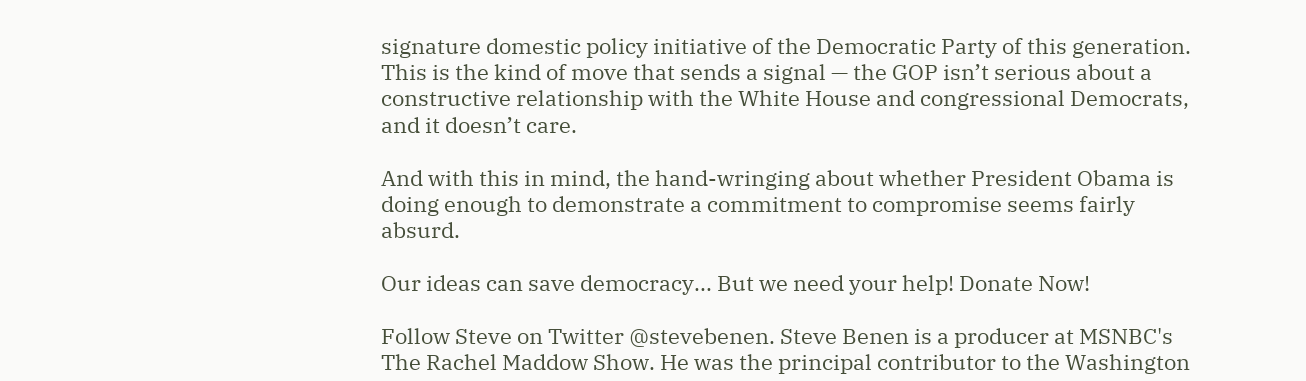signature domestic policy initiative of the Democratic Party of this generation. This is the kind of move that sends a signal — the GOP isn’t serious about a constructive relationship with the White House and congressional Democrats, and it doesn’t care.

And with this in mind, the hand-wringing about whether President Obama is doing enough to demonstrate a commitment to compromise seems fairly absurd.

Our ideas can save democracy... But we need your help! Donate Now!

Follow Steve on Twitter @stevebenen. Steve Benen is a producer at MSNBC's The Rachel Maddow Show. He was the principal contributor to the Washington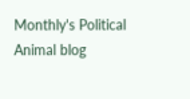Monthly's Political Animal blog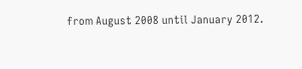from August 2008 until January 2012.